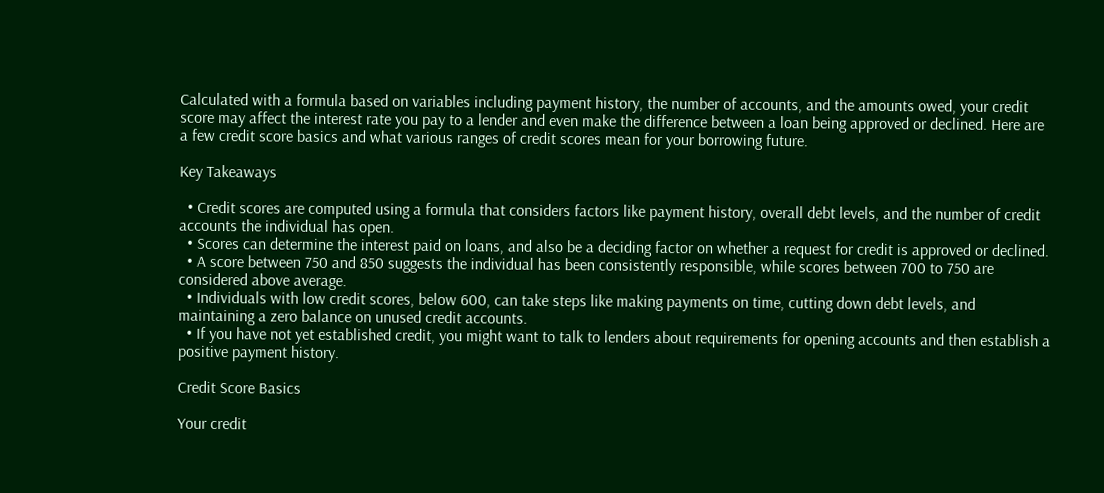Calculated with a formula based on variables including payment history, the number of accounts, and the amounts owed, your credit score may affect the interest rate you pay to a lender and even make the difference between a loan being approved or declined. Here are a few credit score basics and what various ranges of credit scores mean for your borrowing future.

Key Takeaways

  • Credit scores are computed using a formula that considers factors like payment history, overall debt levels, and the number of credit accounts the individual has open.
  • Scores can determine the interest paid on loans, and also be a deciding factor on whether a request for credit is approved or declined.
  • A score between 750 and 850 suggests the individual has been consistently responsible, while scores between 700 to 750 are considered above average.
  • Individuals with low credit scores, below 600, can take steps like making payments on time, cutting down debt levels, and maintaining a zero balance on unused credit accounts.
  • If you have not yet established credit, you might want to talk to lenders about requirements for opening accounts and then establish a positive payment history.

Credit Score Basics

Your credit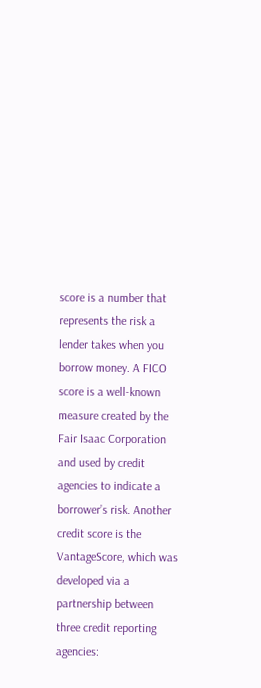score is a number that represents the risk a lender takes when you borrow money. A FICO score is a well-known measure created by the Fair Isaac Corporation and used by credit agencies to indicate a borrower’s risk. Another credit score is the VantageScore, which was developed via a partnership between three credit reporting agencies: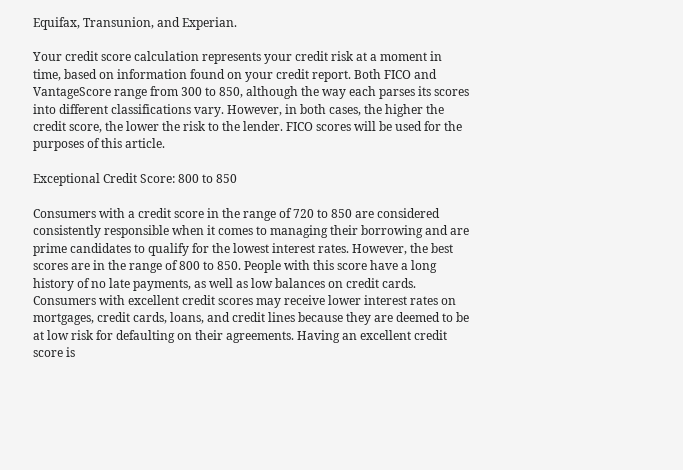Equifax, Transunion, and Experian.

Your credit score calculation represents your credit risk at a moment in time, based on information found on your credit report. Both FICO and VantageScore range from 300 to 850, although the way each parses its scores into different classifications vary. However, in both cases, the higher the credit score, the lower the risk to the lender. FICO scores will be used for the purposes of this article.

Exceptional Credit Score: 800 to 850

Consumers with a credit score in the range of 720 to 850 are considered consistently responsible when it comes to managing their borrowing and are prime candidates to qualify for the lowest interest rates. However, the best scores are in the range of 800 to 850. People with this score have a long history of no late payments, as well as low balances on credit cards. Consumers with excellent credit scores may receive lower interest rates on mortgages, credit cards, loans, and credit lines because they are deemed to be at low risk for defaulting on their agreements. Having an excellent credit score is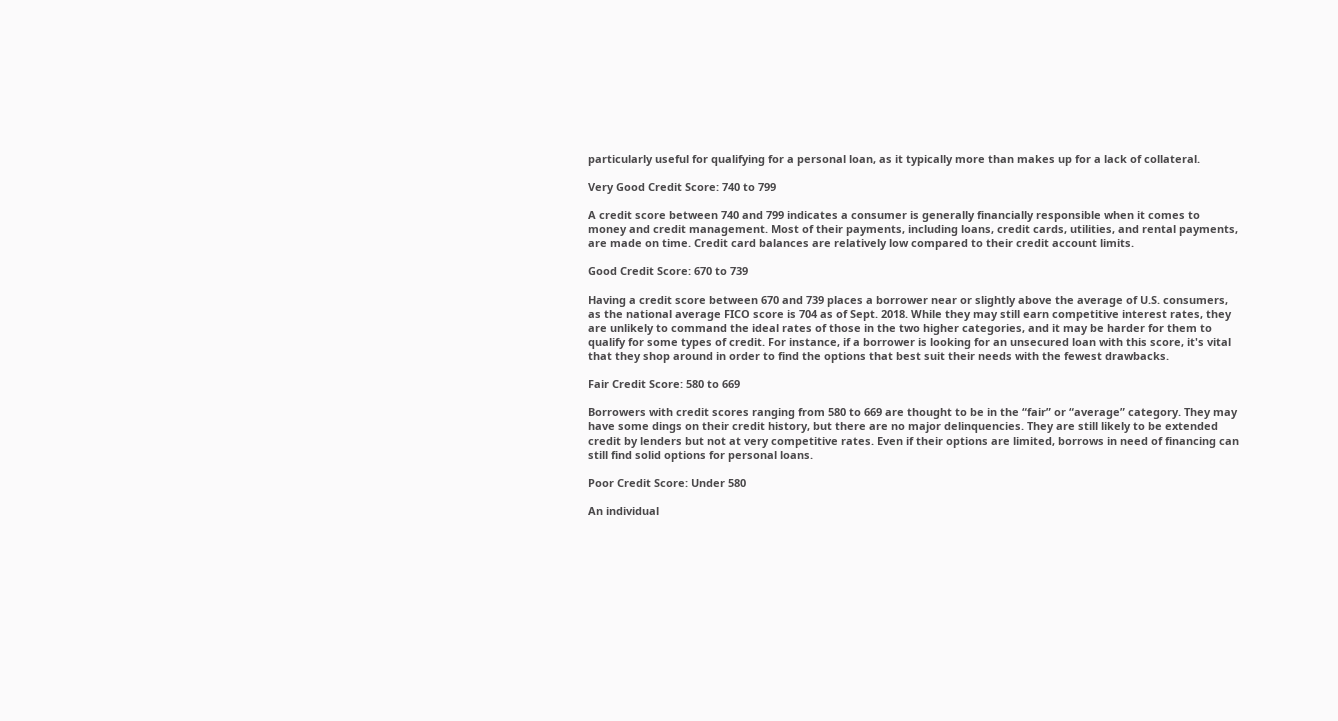particularly useful for qualifying for a personal loan, as it typically more than makes up for a lack of collateral.

Very Good Credit Score: 740 to 799

A credit score between 740 and 799 indicates a consumer is generally financially responsible when it comes to money and credit management. Most of their payments, including loans, credit cards, utilities, and rental payments, are made on time. Credit card balances are relatively low compared to their credit account limits.

Good Credit Score: 670 to 739

Having a credit score between 670 and 739 places a borrower near or slightly above the average of U.S. consumers, as the national average FICO score is 704 as of Sept. 2018. While they may still earn competitive interest rates, they are unlikely to command the ideal rates of those in the two higher categories, and it may be harder for them to qualify for some types of credit. For instance, if a borrower is looking for an unsecured loan with this score, it's vital that they shop around in order to find the options that best suit their needs with the fewest drawbacks.

Fair Credit Score: 580 to 669

Borrowers with credit scores ranging from 580 to 669 are thought to be in the “fair” or “average” category. They may have some dings on their credit history, but there are no major delinquencies. They are still likely to be extended credit by lenders but not at very competitive rates. Even if their options are limited, borrows in need of financing can still find solid options for personal loans.

Poor Credit Score: Under 580

An individual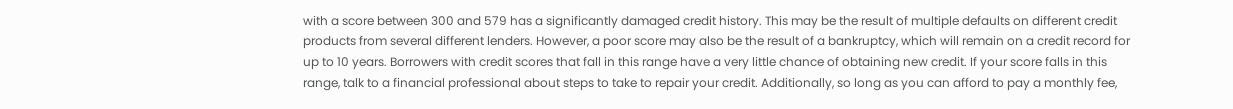with a score between 300 and 579 has a significantly damaged credit history. This may be the result of multiple defaults on different credit products from several different lenders. However, a poor score may also be the result of a bankruptcy, which will remain on a credit record for up to 10 years. Borrowers with credit scores that fall in this range have a very little chance of obtaining new credit. If your score falls in this range, talk to a financial professional about steps to take to repair your credit. Additionally, so long as you can afford to pay a monthly fee,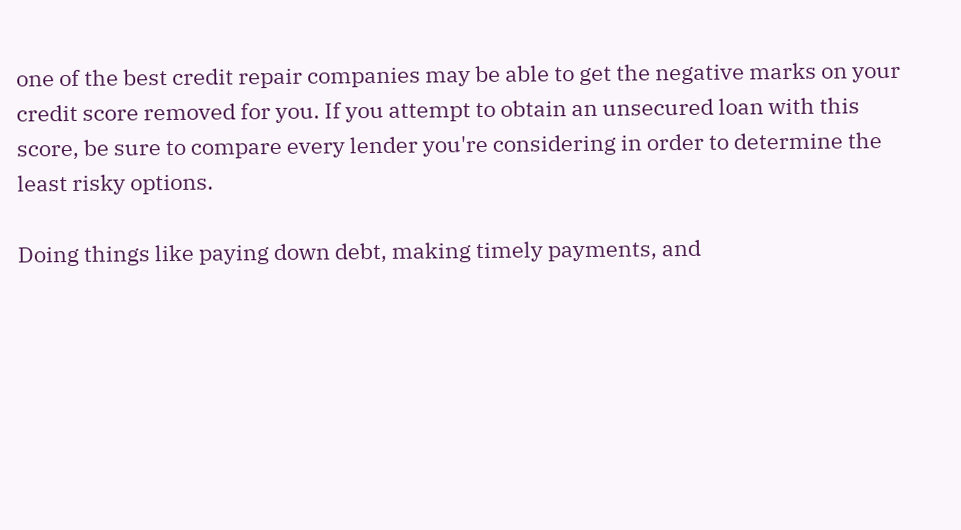one of the best credit repair companies may be able to get the negative marks on your credit score removed for you. If you attempt to obtain an unsecured loan with this score, be sure to compare every lender you're considering in order to determine the least risky options.

Doing things like paying down debt, making timely payments, and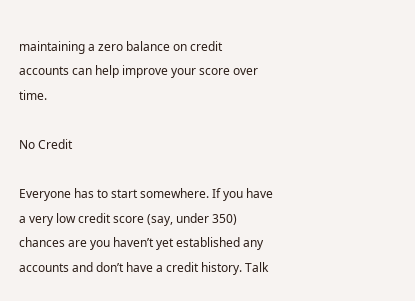maintaining a zero balance on credit accounts can help improve your score over time.

No Credit

Everyone has to start somewhere. If you have a very low credit score (say, under 350) chances are you haven’t yet established any accounts and don’t have a credit history. Talk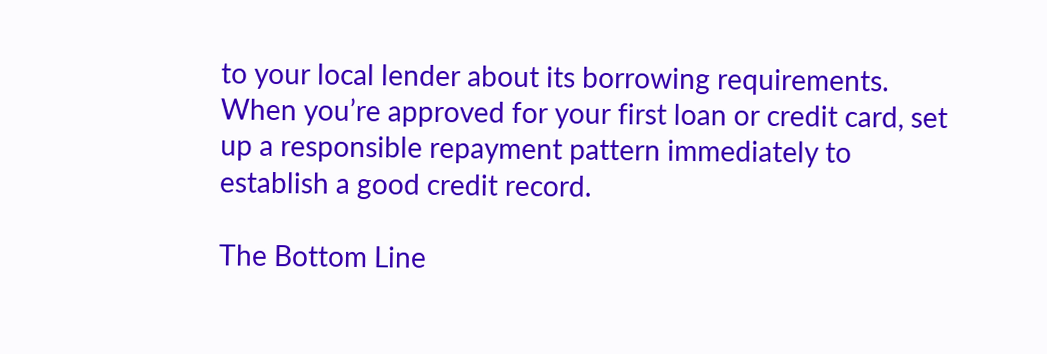to your local lender about its borrowing requirements. When you’re approved for your first loan or credit card, set up a responsible repayment pattern immediately to establish a good credit record.

The Bottom Line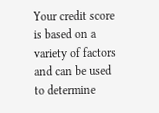Your credit score is based on a variety of factors and can be used to determine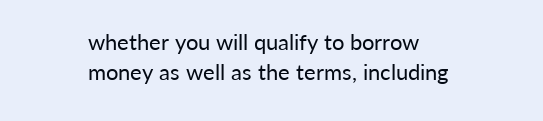whether you will qualify to borrow money as well as the terms, including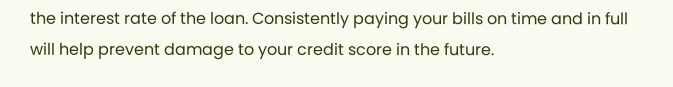the interest rate of the loan. Consistently paying your bills on time and in full will help prevent damage to your credit score in the future.